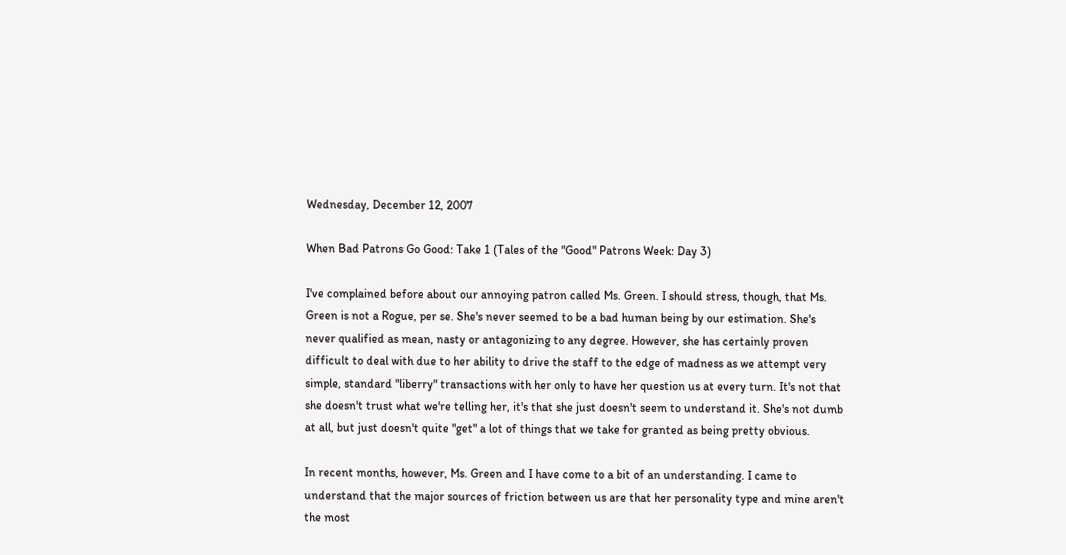Wednesday, December 12, 2007

When Bad Patrons Go Good: Take 1 (Tales of the "Good" Patrons Week: Day 3)

I've complained before about our annoying patron called Ms. Green. I should stress, though, that Ms. Green is not a Rogue, per se. She's never seemed to be a bad human being by our estimation. She's never qualified as mean, nasty or antagonizing to any degree. However, she has certainly proven difficult to deal with due to her ability to drive the staff to the edge of madness as we attempt very simple, standard "liberry" transactions with her only to have her question us at every turn. It's not that she doesn't trust what we're telling her, it's that she just doesn't seem to understand it. She's not dumb at all, but just doesn't quite "get" a lot of things that we take for granted as being pretty obvious.

In recent months, however, Ms. Green and I have come to a bit of an understanding. I came to understand that the major sources of friction between us are that her personality type and mine aren't the most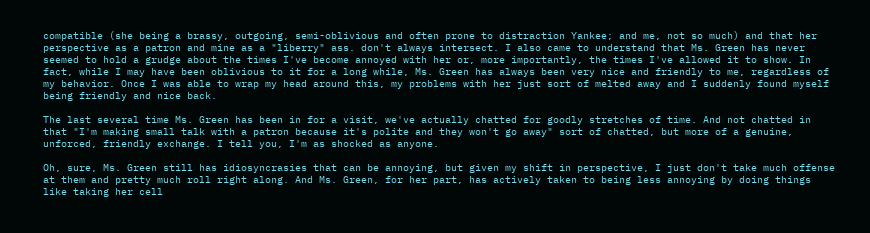compatible (she being a brassy, outgoing, semi-oblivious and often prone to distraction Yankee; and me, not so much) and that her perspective as a patron and mine as a "liberry" ass. don't always intersect. I also came to understand that Ms. Green has never seemed to hold a grudge about the times I've become annoyed with her or, more importantly, the times I've allowed it to show. In fact, while I may have been oblivious to it for a long while, Ms. Green has always been very nice and friendly to me, regardless of my behavior. Once I was able to wrap my head around this, my problems with her just sort of melted away and I suddenly found myself being friendly and nice back.

The last several time Ms. Green has been in for a visit, we've actually chatted for goodly stretches of time. And not chatted in that "I'm making small talk with a patron because it's polite and they won't go away" sort of chatted, but more of a genuine, unforced, friendly exchange. I tell you, I'm as shocked as anyone.

Oh, sure, Ms. Green still has idiosyncrasies that can be annoying, but given my shift in perspective, I just don't take much offense at them and pretty much roll right along. And Ms. Green, for her part, has actively taken to being less annoying by doing things like taking her cell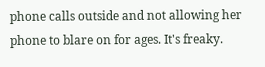phone calls outside and not allowing her phone to blare on for ages. It's freaky.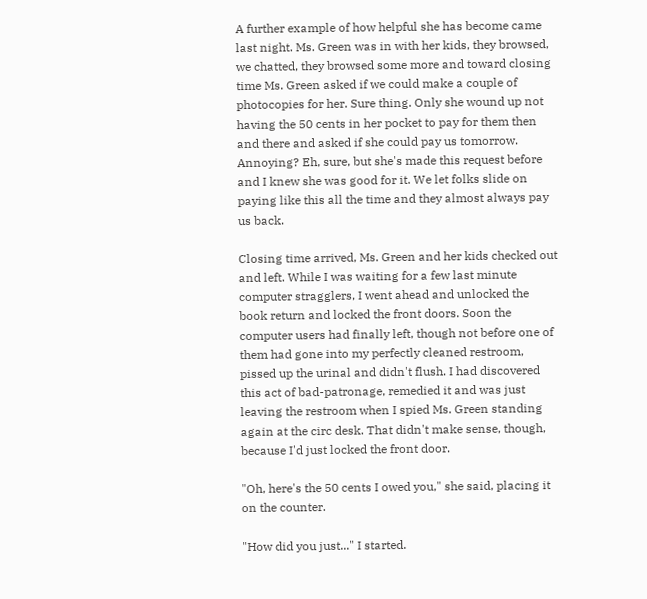A further example of how helpful she has become came last night. Ms. Green was in with her kids, they browsed, we chatted, they browsed some more and toward closing time Ms. Green asked if we could make a couple of photocopies for her. Sure thing. Only she wound up not having the 50 cents in her pocket to pay for them then and there and asked if she could pay us tomorrow. Annoying? Eh, sure, but she's made this request before and I knew she was good for it. We let folks slide on paying like this all the time and they almost always pay us back.

Closing time arrived, Ms. Green and her kids checked out and left. While I was waiting for a few last minute computer stragglers, I went ahead and unlocked the book return and locked the front doors. Soon the computer users had finally left, though not before one of them had gone into my perfectly cleaned restroom, pissed up the urinal and didn't flush. I had discovered this act of bad-patronage, remedied it and was just leaving the restroom when I spied Ms. Green standing again at the circ desk. That didn't make sense, though, because I'd just locked the front door.

"Oh, here's the 50 cents I owed you," she said, placing it on the counter.

"How did you just..." I started.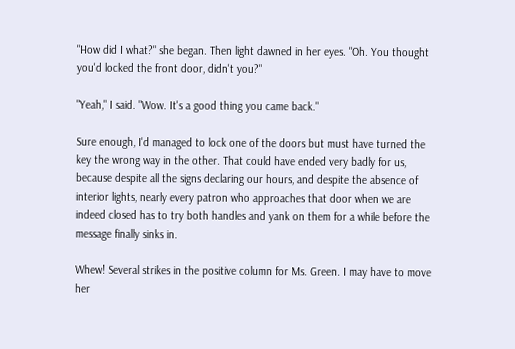"How did I what?" she began. Then light dawned in her eyes. "Oh. You thought you'd locked the front door, didn't you?"

"Yeah," I said. "Wow. It's a good thing you came back."

Sure enough, I'd managed to lock one of the doors but must have turned the key the wrong way in the other. That could have ended very badly for us, because despite all the signs declaring our hours, and despite the absence of interior lights, nearly every patron who approaches that door when we are indeed closed has to try both handles and yank on them for a while before the message finally sinks in.

Whew! Several strikes in the positive column for Ms. Green. I may have to move her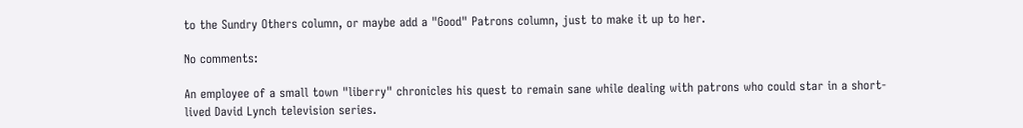to the Sundry Others column, or maybe add a "Good" Patrons column, just to make it up to her.

No comments:

An employee of a small town "liberry" chronicles his quest to remain sane while dealing with patrons who could star in a short-lived David Lynch television series.